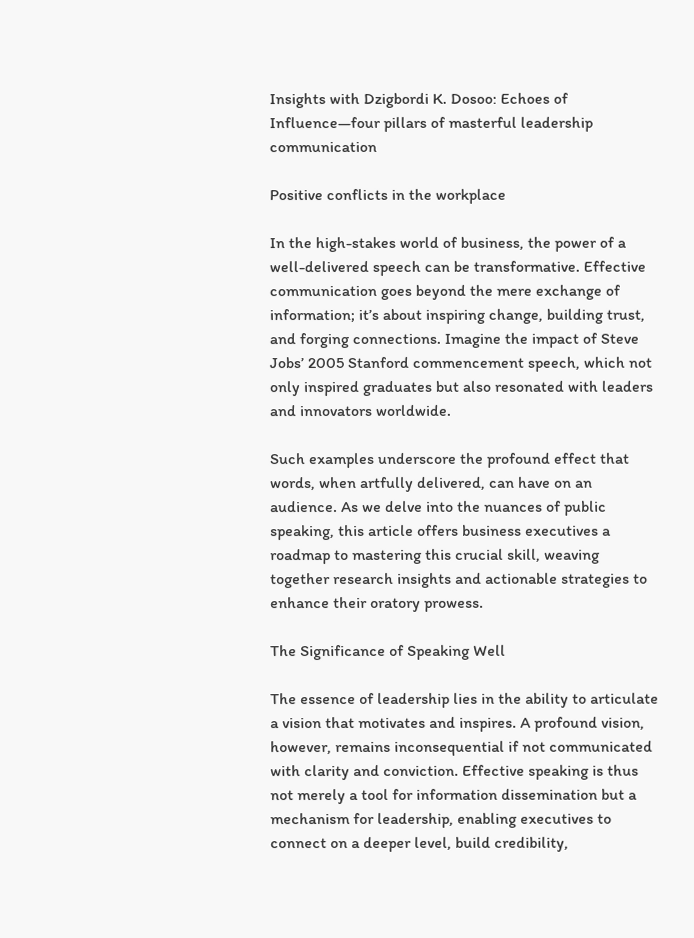Insights with Dzigbordi K. Dosoo: Echoes of Influence—four pillars of masterful leadership communication

Positive conflicts in the workplace

In the high-stakes world of business, the power of a well-delivered speech can be transformative. Effective communication goes beyond the mere exchange of information; it’s about inspiring change, building trust, and forging connections. Imagine the impact of Steve Jobs’ 2005 Stanford commencement speech, which not only inspired graduates but also resonated with leaders and innovators worldwide.

Such examples underscore the profound effect that words, when artfully delivered, can have on an audience. As we delve into the nuances of public speaking, this article offers business executives a roadmap to mastering this crucial skill, weaving together research insights and actionable strategies to enhance their oratory prowess.

The Significance of Speaking Well

The essence of leadership lies in the ability to articulate a vision that motivates and inspires. A profound vision, however, remains inconsequential if not communicated with clarity and conviction. Effective speaking is thus not merely a tool for information dissemination but a mechanism for leadership, enabling executives to connect on a deeper level, build credibility,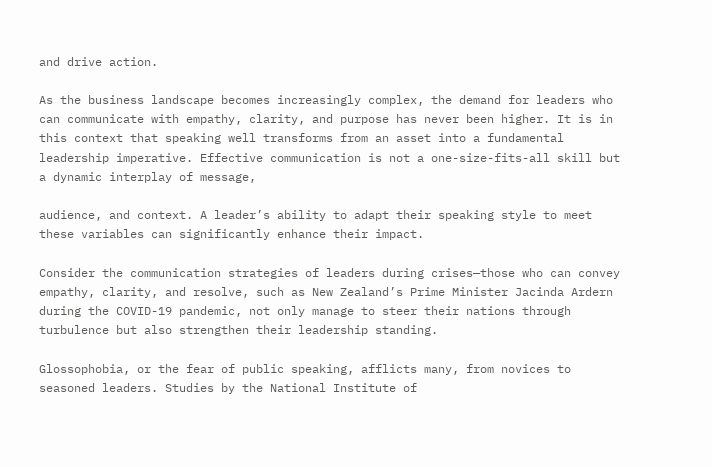and drive action.

As the business landscape becomes increasingly complex, the demand for leaders who can communicate with empathy, clarity, and purpose has never been higher. It is in this context that speaking well transforms from an asset into a fundamental leadership imperative. Effective communication is not a one-size-fits-all skill but a dynamic interplay of message,

audience, and context. A leader’s ability to adapt their speaking style to meet these variables can significantly enhance their impact.

Consider the communication strategies of leaders during crises—those who can convey empathy, clarity, and resolve, such as New Zealand’s Prime Minister Jacinda Ardern during the COVID-19 pandemic, not only manage to steer their nations through turbulence but also strengthen their leadership standing.

Glossophobia, or the fear of public speaking, afflicts many, from novices to seasoned leaders. Studies by the National Institute of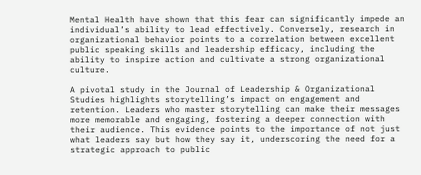Mental Health have shown that this fear can significantly impede an individual’s ability to lead effectively. Conversely, research in organizational behavior points to a correlation between excellent public speaking skills and leadership efficacy, including the ability to inspire action and cultivate a strong organizational culture.

A pivotal study in the Journal of Leadership & Organizational Studies highlights storytelling’s impact on engagement and retention. Leaders who master storytelling can make their messages more memorable and engaging, fostering a deeper connection with their audience. This evidence points to the importance of not just what leaders say but how they say it, underscoring the need for a strategic approach to public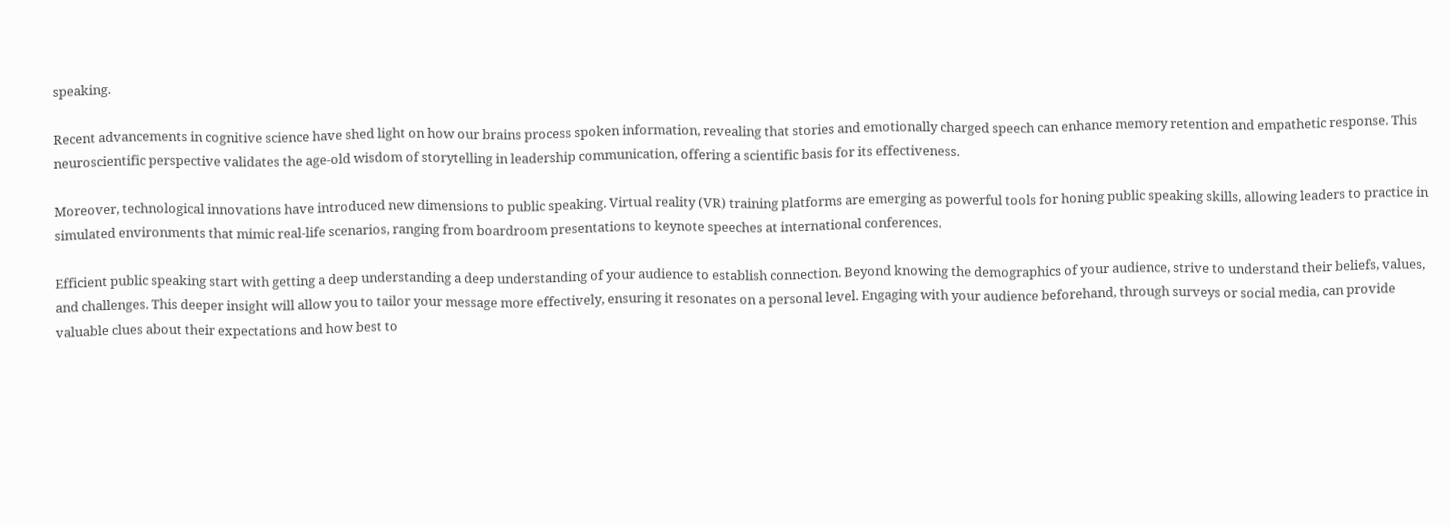speaking.

Recent advancements in cognitive science have shed light on how our brains process spoken information, revealing that stories and emotionally charged speech can enhance memory retention and empathetic response. This neuroscientific perspective validates the age-old wisdom of storytelling in leadership communication, offering a scientific basis for its effectiveness.

Moreover, technological innovations have introduced new dimensions to public speaking. Virtual reality (VR) training platforms are emerging as powerful tools for honing public speaking skills, allowing leaders to practice in simulated environments that mimic real-life scenarios, ranging from boardroom presentations to keynote speeches at international conferences.

Efficient public speaking start with getting a deep understanding a deep understanding of your audience to establish connection. Beyond knowing the demographics of your audience, strive to understand their beliefs, values, and challenges. This deeper insight will allow you to tailor your message more effectively, ensuring it resonates on a personal level. Engaging with your audience beforehand, through surveys or social media, can provide valuable clues about their expectations and how best to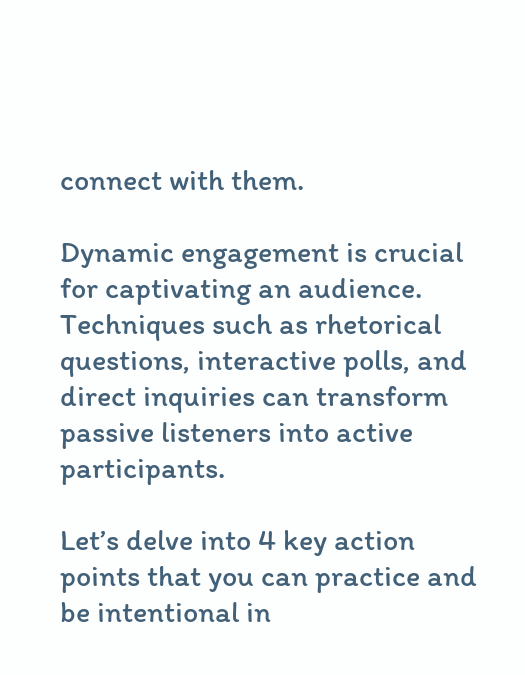connect with them.

Dynamic engagement is crucial for captivating an audience. Techniques such as rhetorical questions, interactive polls, and direct inquiries can transform passive listeners into active participants.

Let’s delve into 4 key action points that you can practice and be intentional in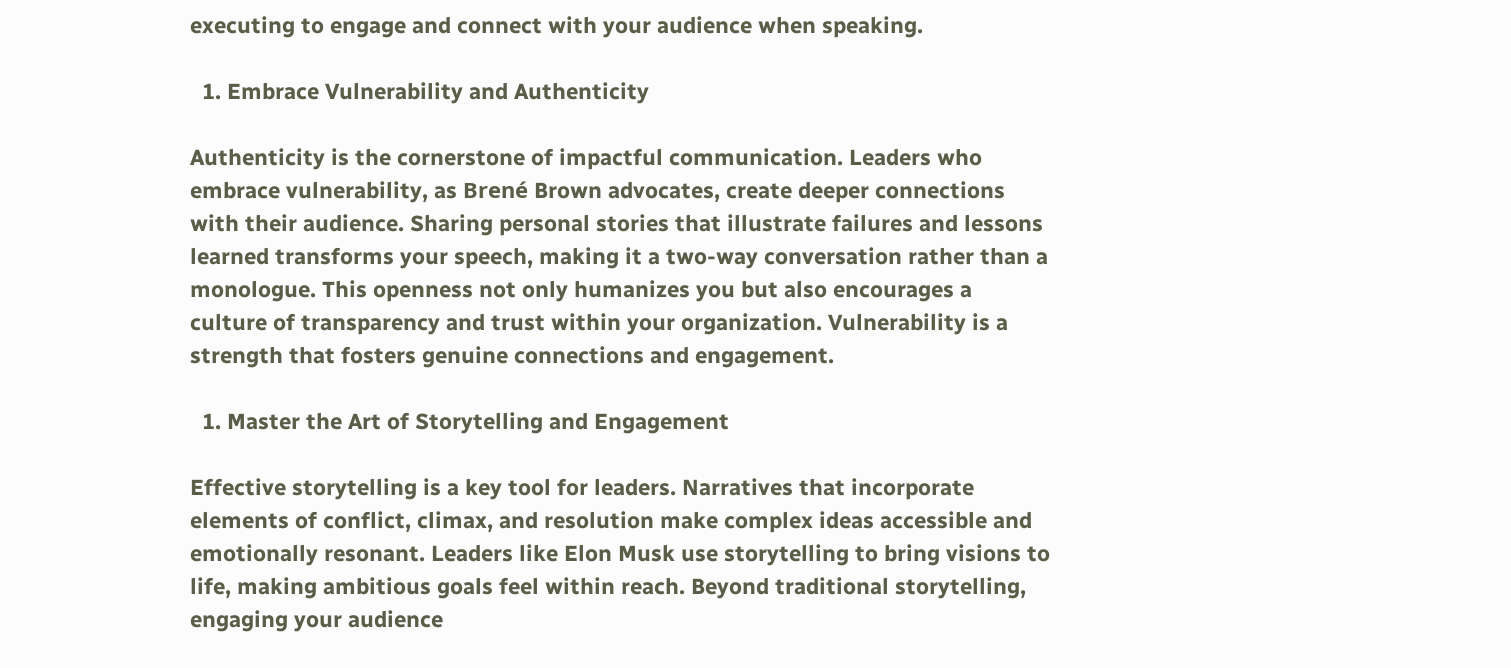executing to engage and connect with your audience when speaking.

  1. Embrace Vulnerability and Authenticity

Authenticity is the cornerstone of impactful communication. Leaders who embrace vulnerability, as Brené Brown advocates, create deeper connections with their audience. Sharing personal stories that illustrate failures and lessons learned transforms your speech, making it a two-way conversation rather than a monologue. This openness not only humanizes you but also encourages a culture of transparency and trust within your organization. Vulnerability is a strength that fosters genuine connections and engagement.

  1. Master the Art of Storytelling and Engagement

Effective storytelling is a key tool for leaders. Narratives that incorporate elements of conflict, climax, and resolution make complex ideas accessible and emotionally resonant. Leaders like Elon Musk use storytelling to bring visions to life, making ambitious goals feel within reach. Beyond traditional storytelling, engaging your audience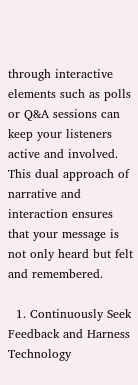through interactive elements such as polls or Q&A sessions can keep your listeners active and involved. This dual approach of narrative and interaction ensures that your message is not only heard but felt and remembered.

  1. Continuously Seek Feedback and Harness Technology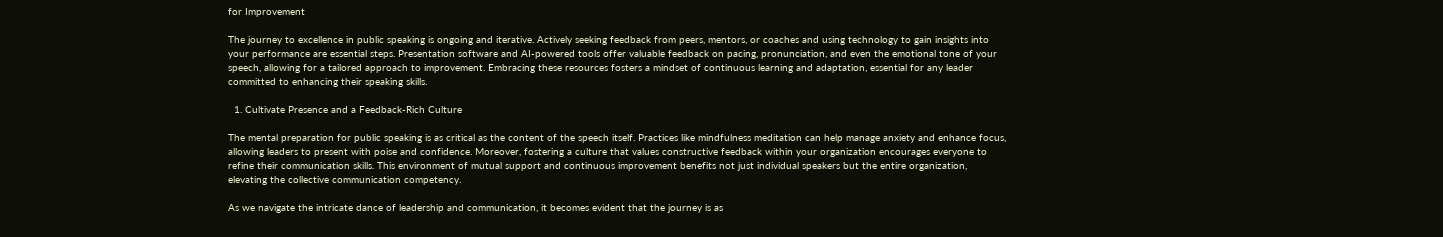for Improvement

The journey to excellence in public speaking is ongoing and iterative. Actively seeking feedback from peers, mentors, or coaches and using technology to gain insights into your performance are essential steps. Presentation software and AI-powered tools offer valuable feedback on pacing, pronunciation, and even the emotional tone of your speech, allowing for a tailored approach to improvement. Embracing these resources fosters a mindset of continuous learning and adaptation, essential for any leader committed to enhancing their speaking skills.

  1. Cultivate Presence and a Feedback-Rich Culture

The mental preparation for public speaking is as critical as the content of the speech itself. Practices like mindfulness meditation can help manage anxiety and enhance focus, allowing leaders to present with poise and confidence. Moreover, fostering a culture that values constructive feedback within your organization encourages everyone to refine their communication skills. This environment of mutual support and continuous improvement benefits not just individual speakers but the entire organization, elevating the collective communication competency.

As we navigate the intricate dance of leadership and communication, it becomes evident that the journey is as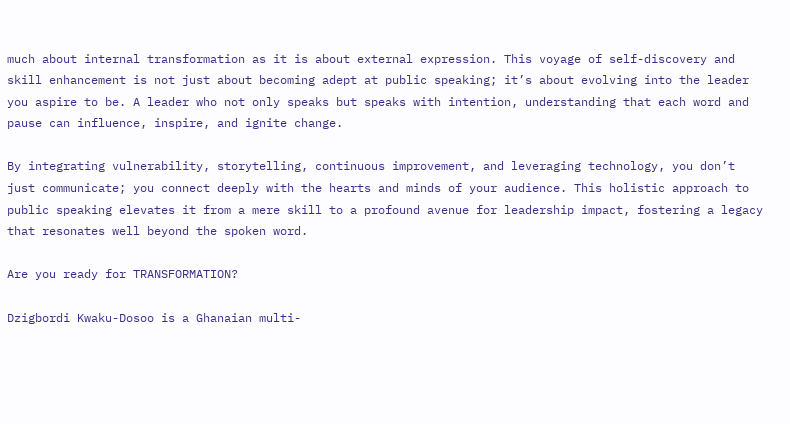much about internal transformation as it is about external expression. This voyage of self-discovery and skill enhancement is not just about becoming adept at public speaking; it’s about evolving into the leader you aspire to be. A leader who not only speaks but speaks with intention, understanding that each word and pause can influence, inspire, and ignite change.

By integrating vulnerability, storytelling, continuous improvement, and leveraging technology, you don’t just communicate; you connect deeply with the hearts and minds of your audience. This holistic approach to public speaking elevates it from a mere skill to a profound avenue for leadership impact, fostering a legacy that resonates well beyond the spoken word.

Are you ready for TRANSFORMATION?

Dzigbordi Kwaku-Dosoo is a Ghanaian multi-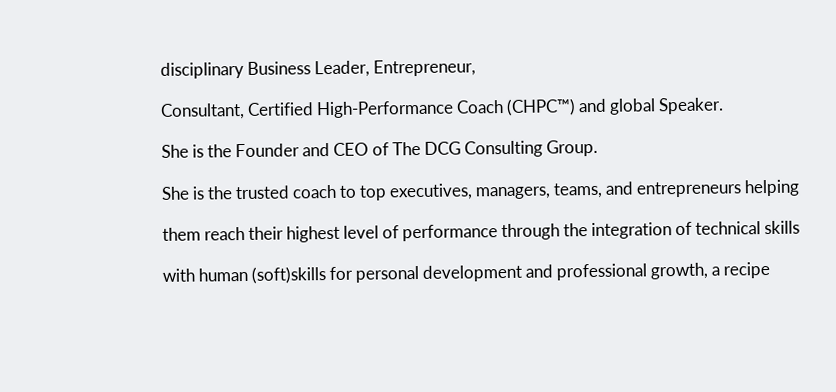disciplinary Business Leader, Entrepreneur,

Consultant, Certified High-Performance Coach (CHPC™) and global Speaker.

She is the Founder and CEO of The DCG Consulting Group.

She is the trusted coach to top executives, managers, teams, and entrepreneurs helping

them reach their highest level of performance through the integration of technical skills

with human (soft)skills for personal development and professional growth, a recipe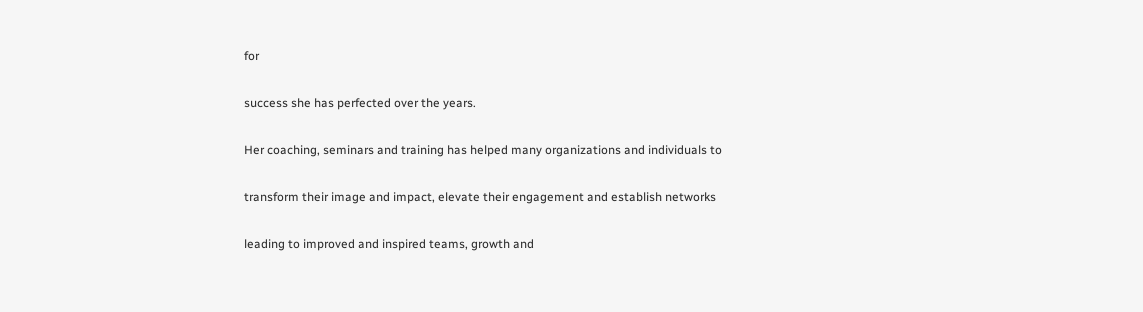for

success she has perfected over the years.

Her coaching, seminars and training has helped many organizations and individuals to

transform their image and impact, elevate their engagement and establish networks

leading to improved and inspired teams, growth and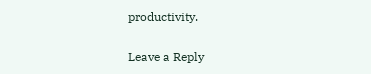productivity.

Leave a Reply